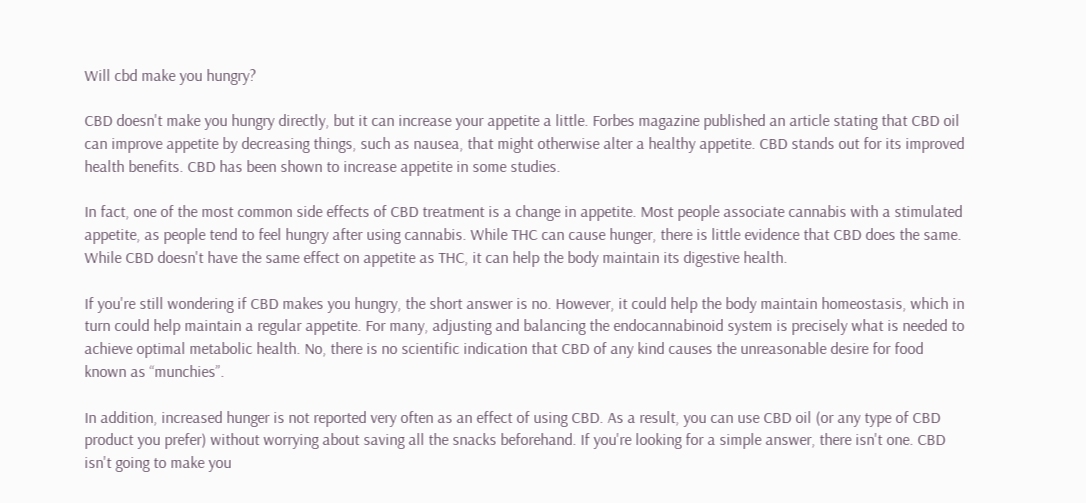Will cbd make you hungry?

CBD doesn't make you hungry directly, but it can increase your appetite a little. Forbes magazine published an article stating that CBD oil can improve appetite by decreasing things, such as nausea, that might otherwise alter a healthy appetite. CBD stands out for its improved health benefits. CBD has been shown to increase appetite in some studies.

In fact, one of the most common side effects of CBD treatment is a change in appetite. Most people associate cannabis with a stimulated appetite, as people tend to feel hungry after using cannabis. While THC can cause hunger, there is little evidence that CBD does the same. While CBD doesn't have the same effect on appetite as THC, it can help the body maintain its digestive health.

If you're still wondering if CBD makes you hungry, the short answer is no. However, it could help the body maintain homeostasis, which in turn could help maintain a regular appetite. For many, adjusting and balancing the endocannabinoid system is precisely what is needed to achieve optimal metabolic health. No, there is no scientific indication that CBD of any kind causes the unreasonable desire for food known as “munchies”.

In addition, increased hunger is not reported very often as an effect of using CBD. As a result, you can use CBD oil (or any type of CBD product you prefer) without worrying about saving all the snacks beforehand. If you're looking for a simple answer, there isn't one. CBD isn't going to make you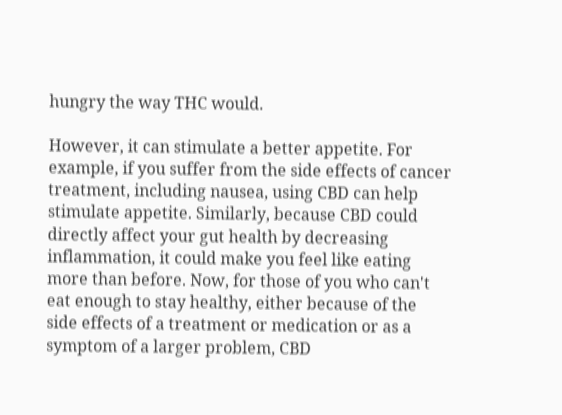hungry the way THC would.

However, it can stimulate a better appetite. For example, if you suffer from the side effects of cancer treatment, including nausea, using CBD can help stimulate appetite. Similarly, because CBD could directly affect your gut health by decreasing inflammation, it could make you feel like eating more than before. Now, for those of you who can't eat enough to stay healthy, either because of the side effects of a treatment or medication or as a symptom of a larger problem, CBD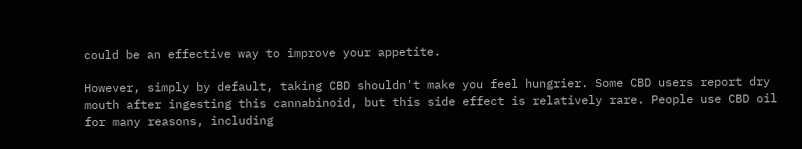could be an effective way to improve your appetite.

However, simply by default, taking CBD shouldn't make you feel hungrier. Some CBD users report dry mouth after ingesting this cannabinoid, but this side effect is relatively rare. People use CBD oil for many reasons, including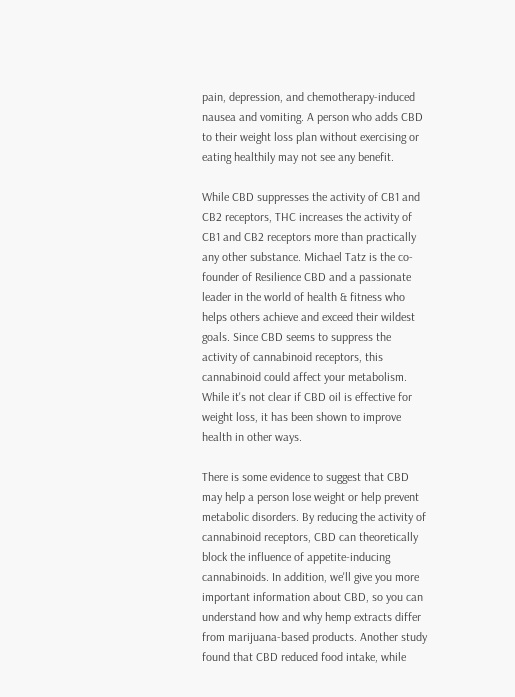pain, depression, and chemotherapy-induced nausea and vomiting. A person who adds CBD to their weight loss plan without exercising or eating healthily may not see any benefit.

While CBD suppresses the activity of CB1 and CB2 receptors, THC increases the activity of CB1 and CB2 receptors more than practically any other substance. Michael Tatz is the co-founder of Resilience CBD and a passionate leader in the world of health & fitness who helps others achieve and exceed their wildest goals. Since CBD seems to suppress the activity of cannabinoid receptors, this cannabinoid could affect your metabolism. While it's not clear if CBD oil is effective for weight loss, it has been shown to improve health in other ways.

There is some evidence to suggest that CBD may help a person lose weight or help prevent metabolic disorders. By reducing the activity of cannabinoid receptors, CBD can theoretically block the influence of appetite-inducing cannabinoids. In addition, we'll give you more important information about CBD, so you can understand how and why hemp extracts differ from marijuana-based products. Another study found that CBD reduced food intake, while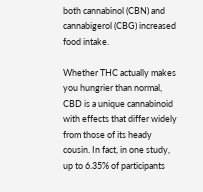both cannabinol (CBN) and cannabigerol (CBG) increased food intake.

Whether THC actually makes you hungrier than normal, CBD is a unique cannabinoid with effects that differ widely from those of its heady cousin. In fact, in one study, up to 6.35% of participants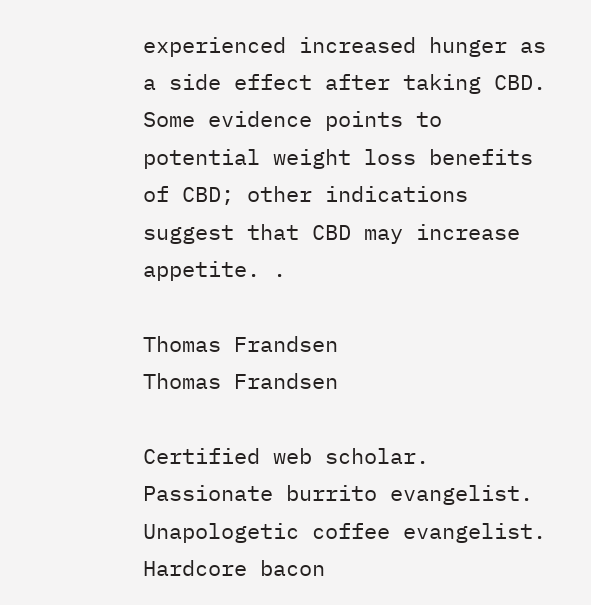experienced increased hunger as a side effect after taking CBD. Some evidence points to potential weight loss benefits of CBD; other indications suggest that CBD may increase appetite. .

Thomas Frandsen
Thomas Frandsen

Certified web scholar. Passionate burrito evangelist. Unapologetic coffee evangelist. Hardcore bacon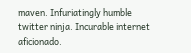maven. Infuriatingly humble twitter ninja. Incurable internet aficionado.